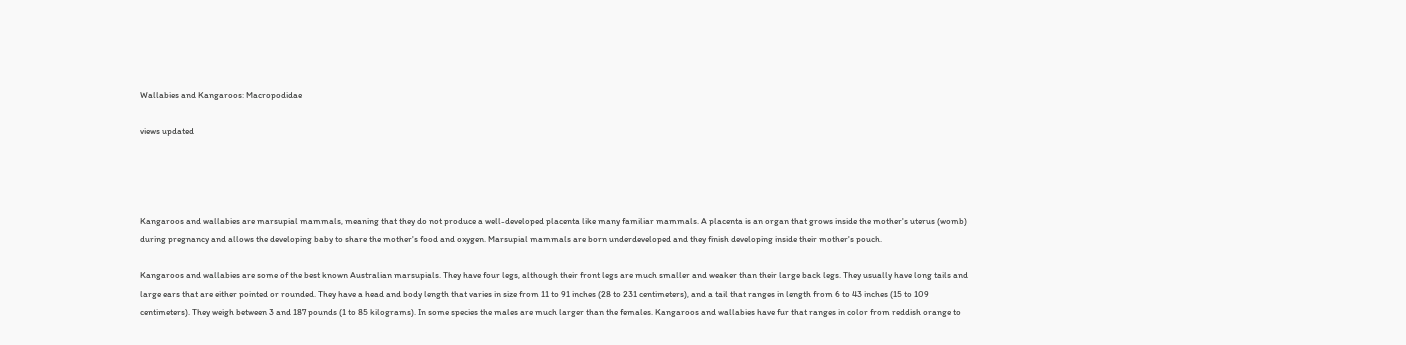Wallabies and Kangaroos: Macropodidae

views updated




Kangaroos and wallabies are marsupial mammals, meaning that they do not produce a well-developed placenta like many familiar mammals. A placenta is an organ that grows inside the mother's uterus (womb) during pregnancy and allows the developing baby to share the mother's food and oxygen. Marsupial mammals are born underdeveloped and they finish developing inside their mother's pouch.

Kangaroos and wallabies are some of the best known Australian marsupials. They have four legs, although their front legs are much smaller and weaker than their large back legs. They usually have long tails and large ears that are either pointed or rounded. They have a head and body length that varies in size from 11 to 91 inches (28 to 231 centimeters), and a tail that ranges in length from 6 to 43 inches (15 to 109 centimeters). They weigh between 3 and 187 pounds (1 to 85 kilograms). In some species the males are much larger than the females. Kangaroos and wallabies have fur that ranges in color from reddish orange to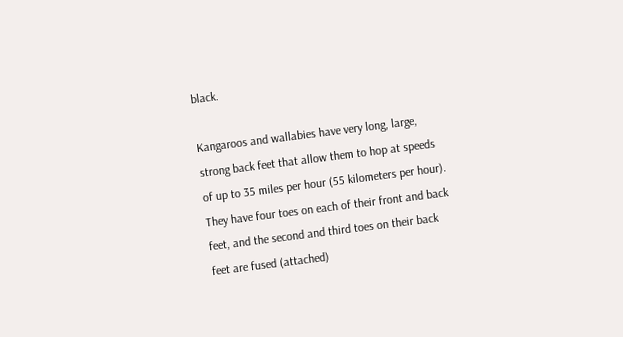black.

Kangaroos and wallabies have very long, large, strong back feet that allow them to hop at speeds of up to 35 miles per hour (55 kilometers per hour). They have four toes on each of their front and back feet, and the second and third toes on their back feet are fused (attached)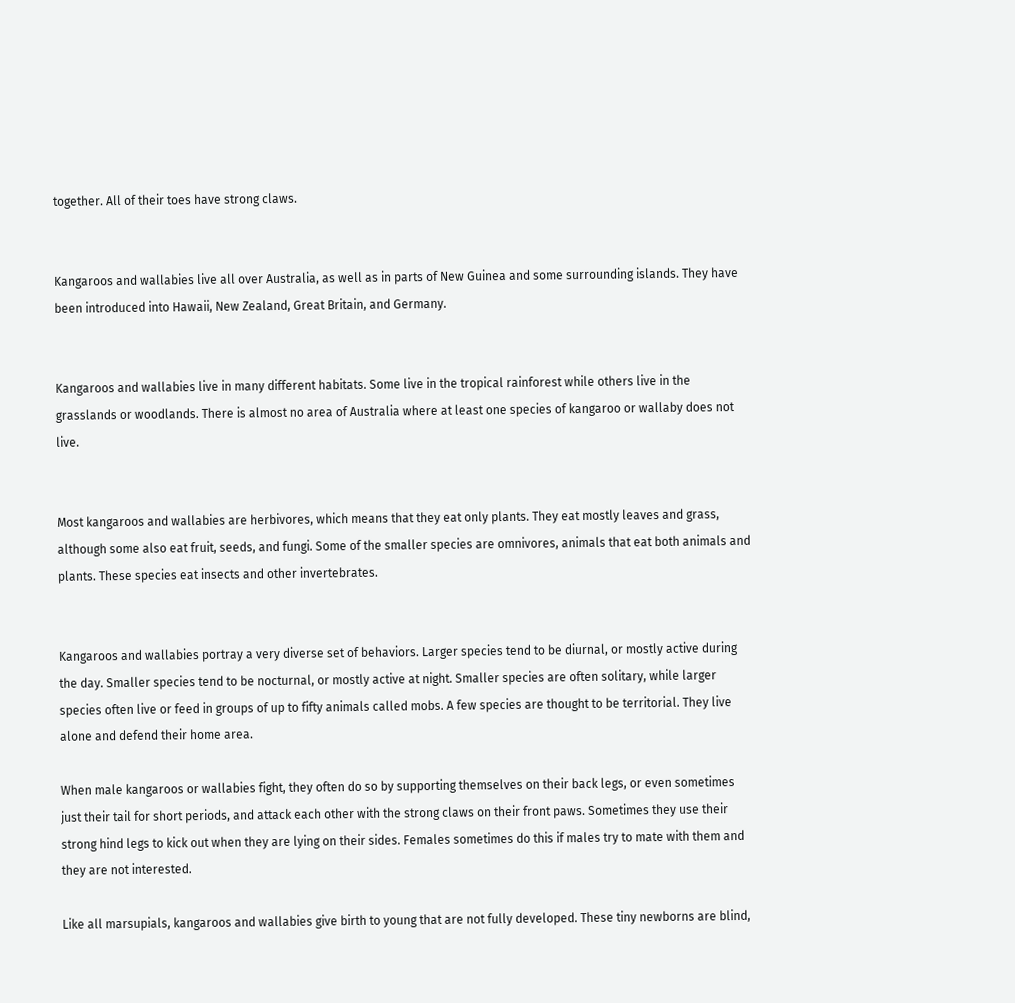together. All of their toes have strong claws.


Kangaroos and wallabies live all over Australia, as well as in parts of New Guinea and some surrounding islands. They have been introduced into Hawaii, New Zealand, Great Britain, and Germany.


Kangaroos and wallabies live in many different habitats. Some live in the tropical rainforest while others live in the grasslands or woodlands. There is almost no area of Australia where at least one species of kangaroo or wallaby does not live.


Most kangaroos and wallabies are herbivores, which means that they eat only plants. They eat mostly leaves and grass, although some also eat fruit, seeds, and fungi. Some of the smaller species are omnivores, animals that eat both animals and plants. These species eat insects and other invertebrates.


Kangaroos and wallabies portray a very diverse set of behaviors. Larger species tend to be diurnal, or mostly active during the day. Smaller species tend to be nocturnal, or mostly active at night. Smaller species are often solitary, while larger species often live or feed in groups of up to fifty animals called mobs. A few species are thought to be territorial. They live alone and defend their home area.

When male kangaroos or wallabies fight, they often do so by supporting themselves on their back legs, or even sometimes just their tail for short periods, and attack each other with the strong claws on their front paws. Sometimes they use their strong hind legs to kick out when they are lying on their sides. Females sometimes do this if males try to mate with them and they are not interested.

Like all marsupials, kangaroos and wallabies give birth to young that are not fully developed. These tiny newborns are blind,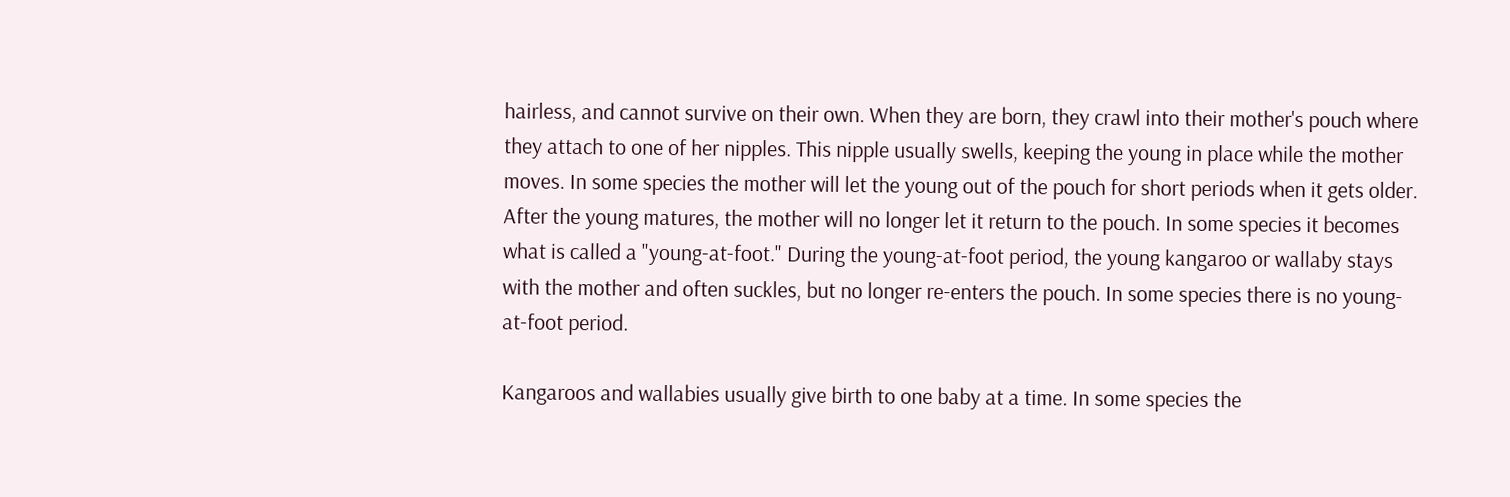hairless, and cannot survive on their own. When they are born, they crawl into their mother's pouch where they attach to one of her nipples. This nipple usually swells, keeping the young in place while the mother moves. In some species the mother will let the young out of the pouch for short periods when it gets older. After the young matures, the mother will no longer let it return to the pouch. In some species it becomes what is called a "young-at-foot." During the young-at-foot period, the young kangaroo or wallaby stays with the mother and often suckles, but no longer re-enters the pouch. In some species there is no young-at-foot period.

Kangaroos and wallabies usually give birth to one baby at a time. In some species the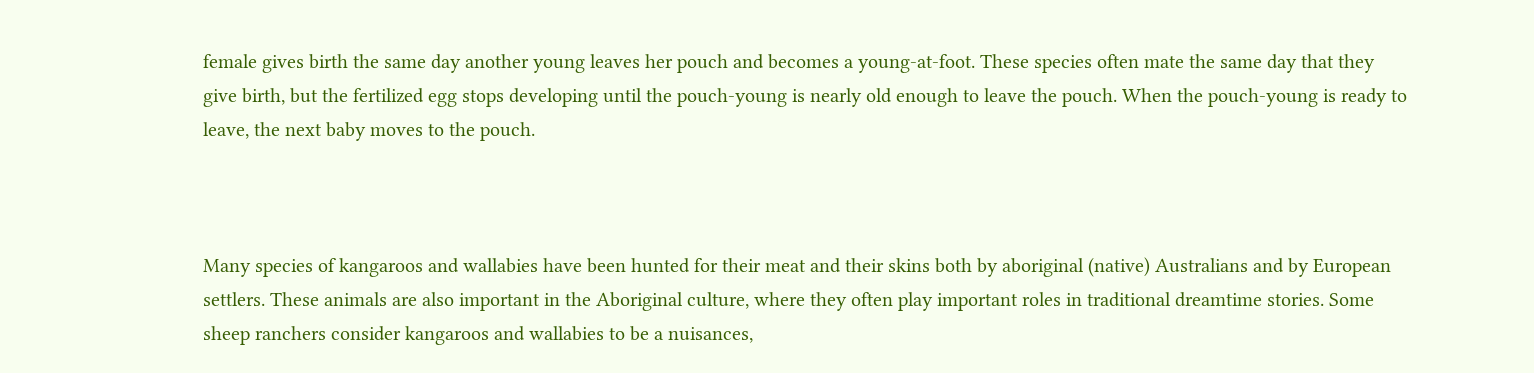female gives birth the same day another young leaves her pouch and becomes a young-at-foot. These species often mate the same day that they give birth, but the fertilized egg stops developing until the pouch-young is nearly old enough to leave the pouch. When the pouch-young is ready to leave, the next baby moves to the pouch.



Many species of kangaroos and wallabies have been hunted for their meat and their skins both by aboriginal (native) Australians and by European settlers. These animals are also important in the Aboriginal culture, where they often play important roles in traditional dreamtime stories. Some sheep ranchers consider kangaroos and wallabies to be a nuisances,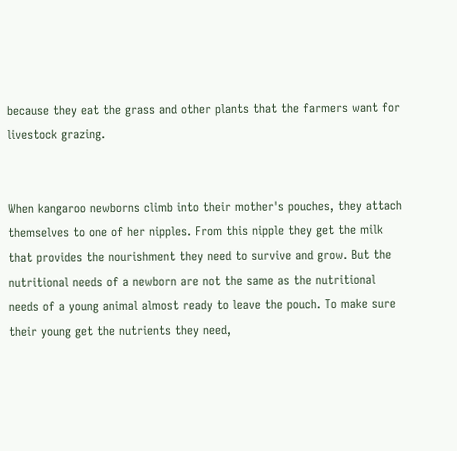because they eat the grass and other plants that the farmers want for livestock grazing.


When kangaroo newborns climb into their mother's pouches, they attach themselves to one of her nipples. From this nipple they get the milk that provides the nourishment they need to survive and grow. But the nutritional needs of a newborn are not the same as the nutritional needs of a young animal almost ready to leave the pouch. To make sure their young get the nutrients they need,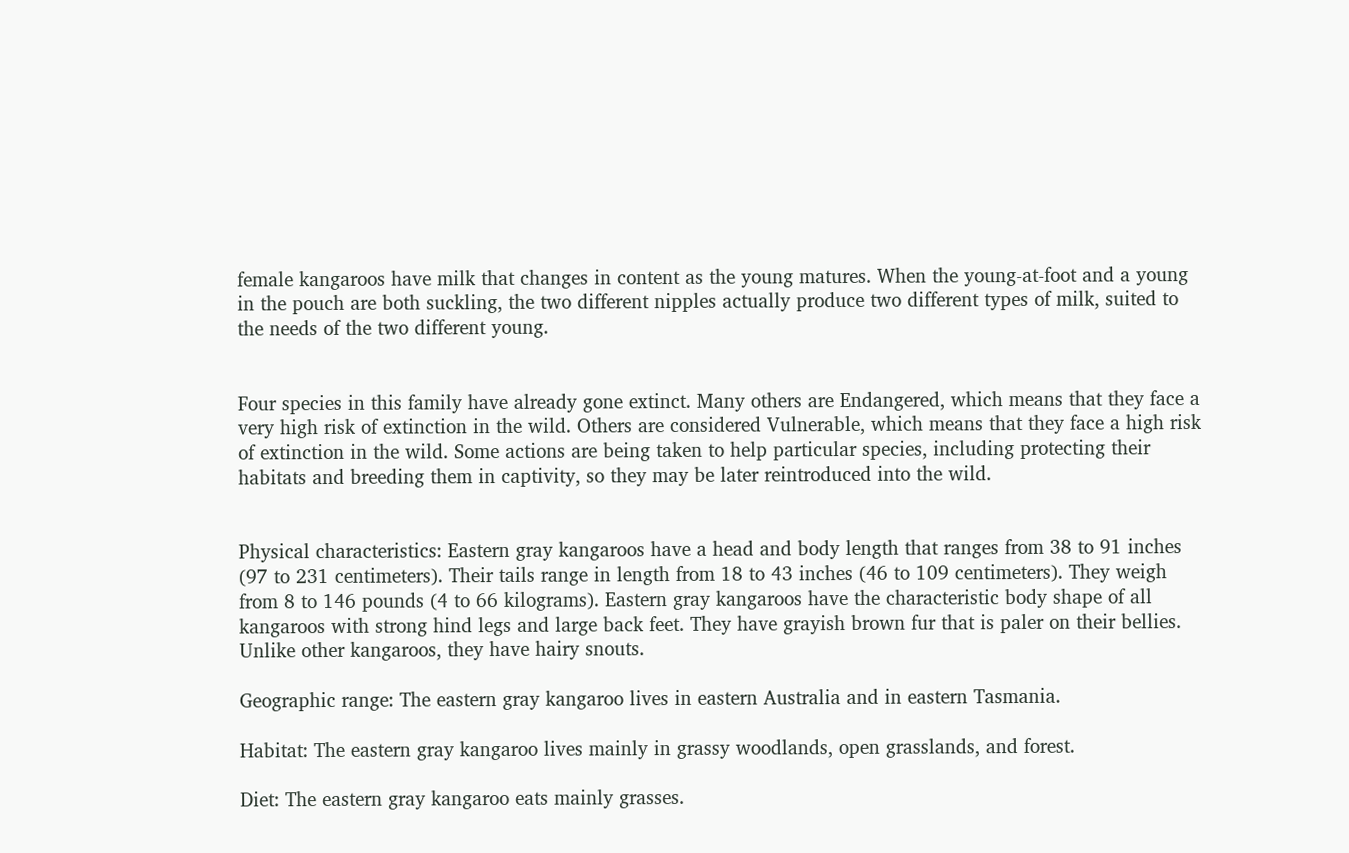female kangaroos have milk that changes in content as the young matures. When the young-at-foot and a young in the pouch are both suckling, the two different nipples actually produce two different types of milk, suited to the needs of the two different young.


Four species in this family have already gone extinct. Many others are Endangered, which means that they face a very high risk of extinction in the wild. Others are considered Vulnerable, which means that they face a high risk of extinction in the wild. Some actions are being taken to help particular species, including protecting their habitats and breeding them in captivity, so they may be later reintroduced into the wild.


Physical characteristics: Eastern gray kangaroos have a head and body length that ranges from 38 to 91 inches (97 to 231 centimeters). Their tails range in length from 18 to 43 inches (46 to 109 centimeters). They weigh from 8 to 146 pounds (4 to 66 kilograms). Eastern gray kangaroos have the characteristic body shape of all kangaroos with strong hind legs and large back feet. They have grayish brown fur that is paler on their bellies. Unlike other kangaroos, they have hairy snouts.

Geographic range: The eastern gray kangaroo lives in eastern Australia and in eastern Tasmania.

Habitat: The eastern gray kangaroo lives mainly in grassy woodlands, open grasslands, and forest.

Diet: The eastern gray kangaroo eats mainly grasses.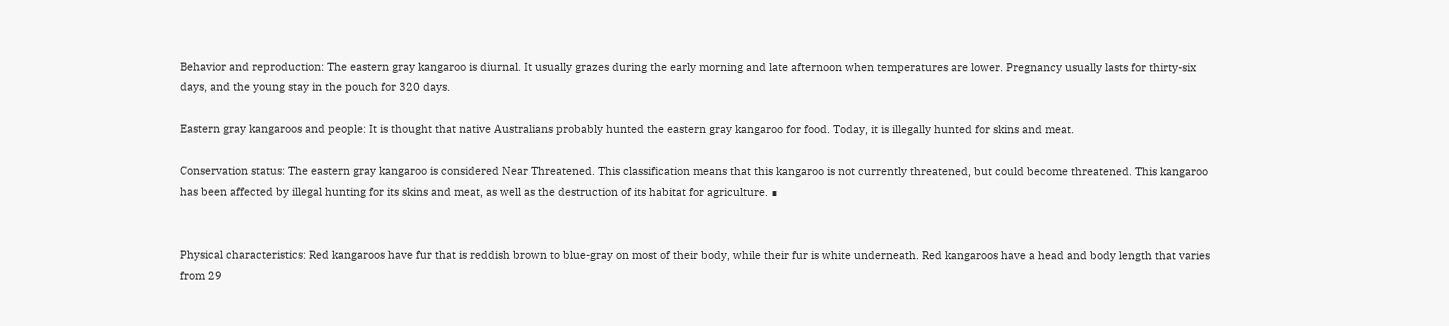Behavior and reproduction: The eastern gray kangaroo is diurnal. It usually grazes during the early morning and late afternoon when temperatures are lower. Pregnancy usually lasts for thirty-six days, and the young stay in the pouch for 320 days.

Eastern gray kangaroos and people: It is thought that native Australians probably hunted the eastern gray kangaroo for food. Today, it is illegally hunted for skins and meat.

Conservation status: The eastern gray kangaroo is considered Near Threatened. This classification means that this kangaroo is not currently threatened, but could become threatened. This kangaroo has been affected by illegal hunting for its skins and meat, as well as the destruction of its habitat for agriculture. ∎


Physical characteristics: Red kangaroos have fur that is reddish brown to blue-gray on most of their body, while their fur is white underneath. Red kangaroos have a head and body length that varies from 29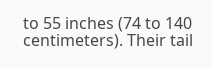to 55 inches (74 to 140 centimeters). Their tail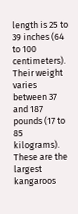length is 25 to 39 inches (64 to 100 centimeters). Their weight varies between 37 and 187 pounds (17 to 85 kilograms). These are the largest kangaroos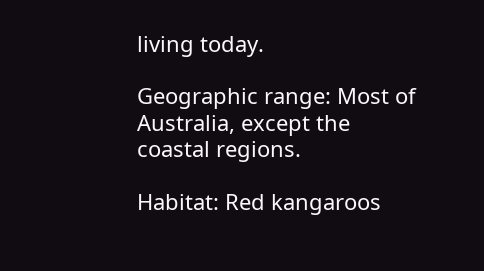living today.

Geographic range: Most of Australia, except the coastal regions.

Habitat: Red kangaroos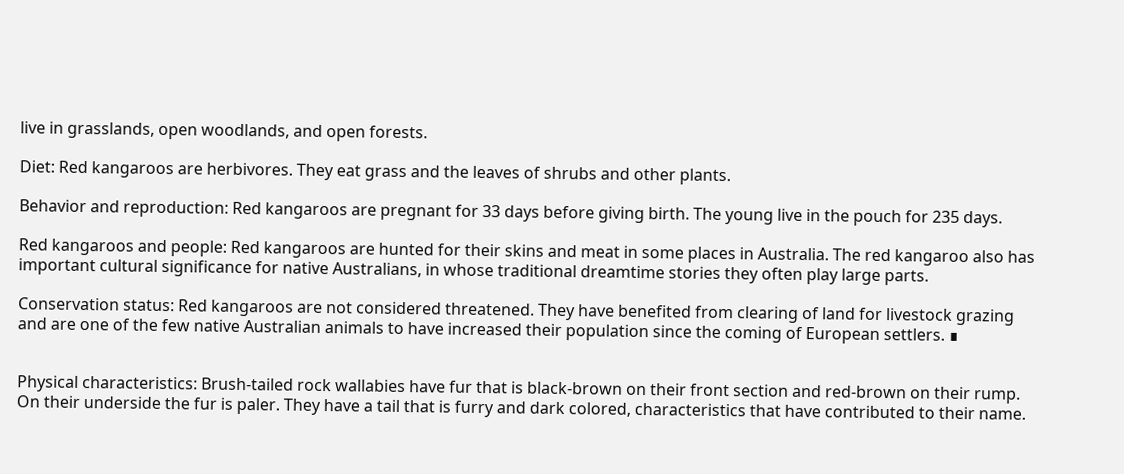live in grasslands, open woodlands, and open forests.

Diet: Red kangaroos are herbivores. They eat grass and the leaves of shrubs and other plants.

Behavior and reproduction: Red kangaroos are pregnant for 33 days before giving birth. The young live in the pouch for 235 days.

Red kangaroos and people: Red kangaroos are hunted for their skins and meat in some places in Australia. The red kangaroo also has important cultural significance for native Australians, in whose traditional dreamtime stories they often play large parts.

Conservation status: Red kangaroos are not considered threatened. They have benefited from clearing of land for livestock grazing and are one of the few native Australian animals to have increased their population since the coming of European settlers. ∎


Physical characteristics: Brush-tailed rock wallabies have fur that is black-brown on their front section and red-brown on their rump. On their underside the fur is paler. They have a tail that is furry and dark colored, characteristics that have contributed to their name.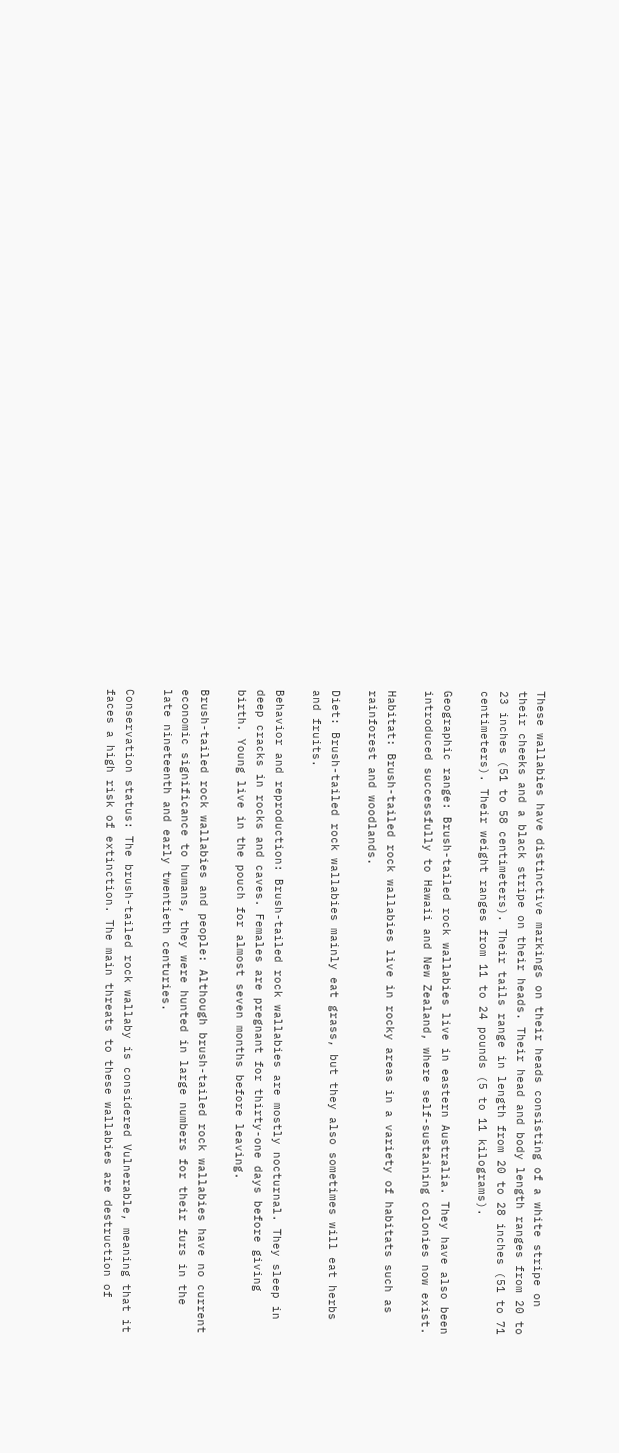These wallabies have distinctive markings on their heads consisting of a white stripe on their cheeks and a black stripe on their heads. Their head and body length ranges from 20 to 23 inches (51 to 58 centimeters). Their tails range in length from 20 to 28 inches (51 to 71 centimeters). Their weight ranges from 11 to 24 pounds (5 to 11 kilograms).

Geographic range: Brush-tailed rock wallabies live in eastern Australia. They have also been introduced successfully to Hawaii and New Zealand, where self-sustaining colonies now exist.

Habitat: Brush-tailed rock wallabies live in rocky areas in a variety of habitats such as rainforest and woodlands.

Diet: Brush-tailed rock wallabies mainly eat grass, but they also sometimes will eat herbs and fruits.

Behavior and reproduction: Brush-tailed rock wallabies are mostly nocturnal. They sleep in deep cracks in rocks and caves. Females are pregnant for thirty-one days before giving birth. Young live in the pouch for almost seven months before leaving.

Brush-tailed rock wallabies and people: Although brush-tailed rock wallabies have no current economic significance to humans, they were hunted in large numbers for their furs in the late nineteenth and early twentieth centuries.

Conservation status: The brush-tailed rock wallaby is considered Vulnerable, meaning that it faces a high risk of extinction. The main threats to these wallabies are destruction of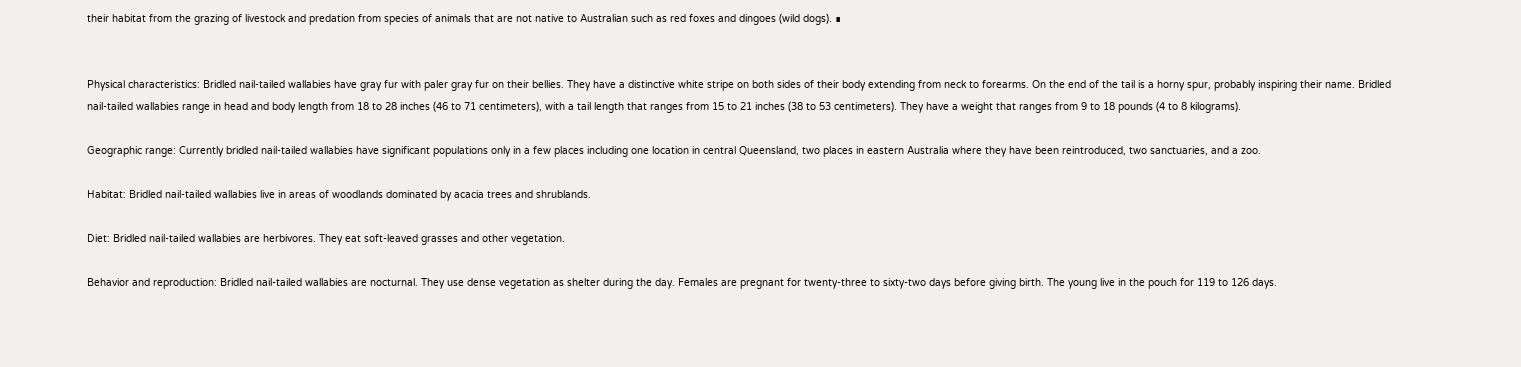their habitat from the grazing of livestock and predation from species of animals that are not native to Australian such as red foxes and dingoes (wild dogs). ∎


Physical characteristics: Bridled nail-tailed wallabies have gray fur with paler gray fur on their bellies. They have a distinctive white stripe on both sides of their body extending from neck to forearms. On the end of the tail is a horny spur, probably inspiring their name. Bridled nail-tailed wallabies range in head and body length from 18 to 28 inches (46 to 71 centimeters), with a tail length that ranges from 15 to 21 inches (38 to 53 centimeters). They have a weight that ranges from 9 to 18 pounds (4 to 8 kilograms).

Geographic range: Currently bridled nail-tailed wallabies have significant populations only in a few places including one location in central Queensland, two places in eastern Australia where they have been reintroduced, two sanctuaries, and a zoo.

Habitat: Bridled nail-tailed wallabies live in areas of woodlands dominated by acacia trees and shrublands.

Diet: Bridled nail-tailed wallabies are herbivores. They eat soft-leaved grasses and other vegetation.

Behavior and reproduction: Bridled nail-tailed wallabies are nocturnal. They use dense vegetation as shelter during the day. Females are pregnant for twenty-three to sixty-two days before giving birth. The young live in the pouch for 119 to 126 days.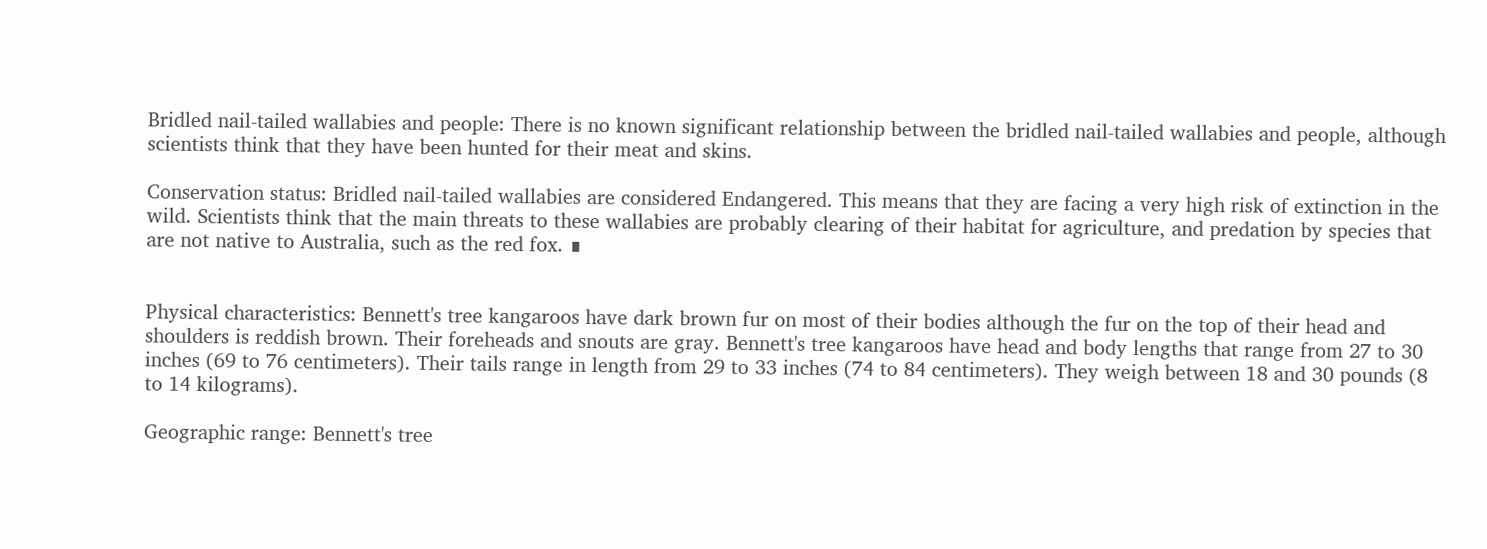Bridled nail-tailed wallabies and people: There is no known significant relationship between the bridled nail-tailed wallabies and people, although scientists think that they have been hunted for their meat and skins.

Conservation status: Bridled nail-tailed wallabies are considered Endangered. This means that they are facing a very high risk of extinction in the wild. Scientists think that the main threats to these wallabies are probably clearing of their habitat for agriculture, and predation by species that are not native to Australia, such as the red fox. ∎


Physical characteristics: Bennett's tree kangaroos have dark brown fur on most of their bodies although the fur on the top of their head and shoulders is reddish brown. Their foreheads and snouts are gray. Bennett's tree kangaroos have head and body lengths that range from 27 to 30 inches (69 to 76 centimeters). Their tails range in length from 29 to 33 inches (74 to 84 centimeters). They weigh between 18 and 30 pounds (8 to 14 kilograms).

Geographic range: Bennett's tree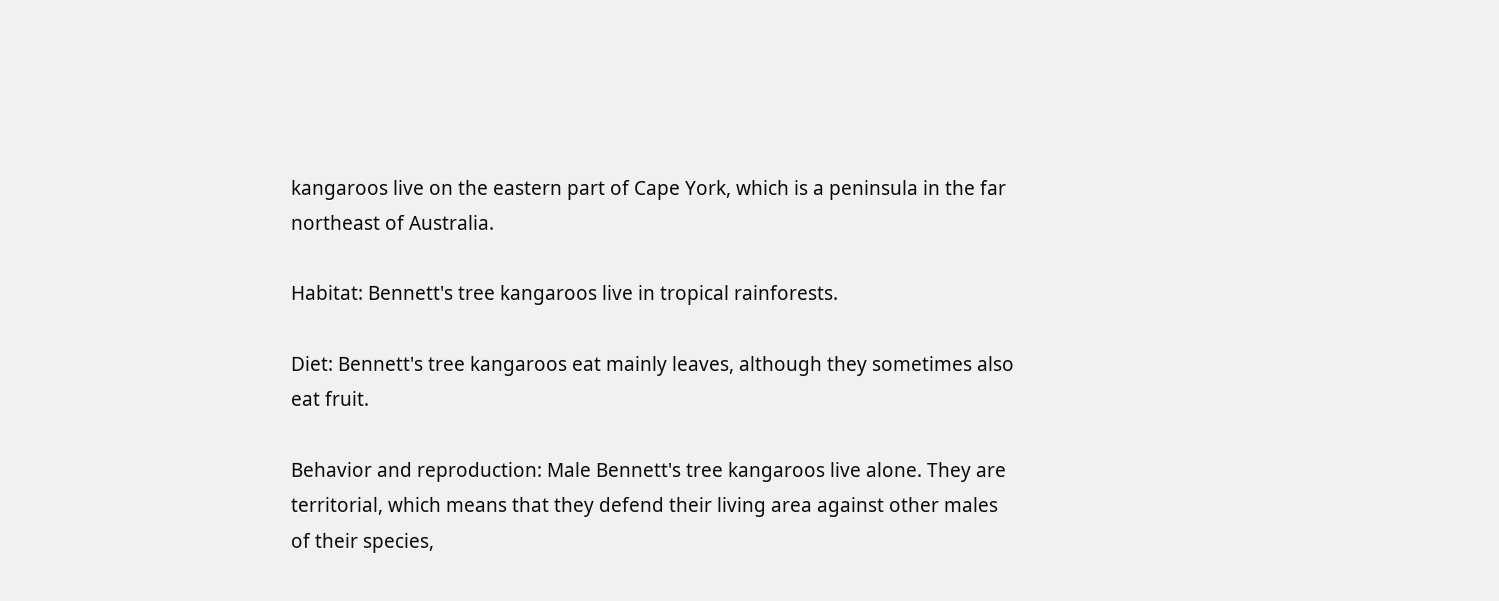kangaroos live on the eastern part of Cape York, which is a peninsula in the far northeast of Australia.

Habitat: Bennett's tree kangaroos live in tropical rainforests.

Diet: Bennett's tree kangaroos eat mainly leaves, although they sometimes also eat fruit.

Behavior and reproduction: Male Bennett's tree kangaroos live alone. They are territorial, which means that they defend their living area against other males of their species,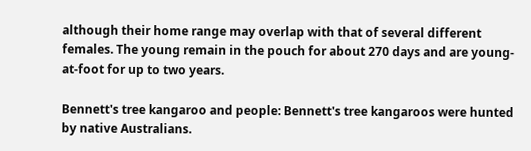although their home range may overlap with that of several different females. The young remain in the pouch for about 270 days and are young-at-foot for up to two years.

Bennett's tree kangaroo and people: Bennett's tree kangaroos were hunted by native Australians.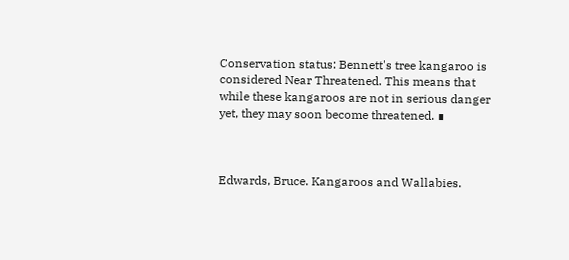Conservation status: Bennett's tree kangaroo is considered Near Threatened. This means that while these kangaroos are not in serious danger yet, they may soon become threatened. ∎



Edwards, Bruce. Kangaroos and Wallabies.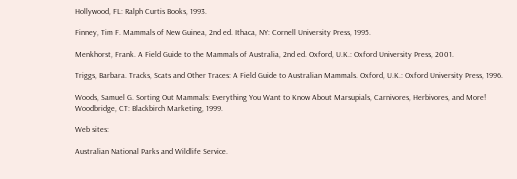Hollywood, FL: Ralph Curtis Books, 1993.

Finney, Tim F. Mammals of New Guinea, 2nd ed. Ithaca, NY: Cornell University Press, 1995.

Menkhorst, Frank. A Field Guide to the Mammals of Australia, 2nd ed. Oxford, U.K.: Oxford University Press, 2001.

Triggs, Barbara. Tracks, Scats and Other Traces: A Field Guide to Australian Mammals. Oxford, U.K.: Oxford University Press, 1996.

Woods, Samuel G. Sorting Out Mammals: Everything You Want to Know About Marsupials, Carnivores, Herbivores, and More! Woodbridge, CT: Blackbirch Marketing, 1999.

Web sites:

Australian National Parks and Wildlife Service.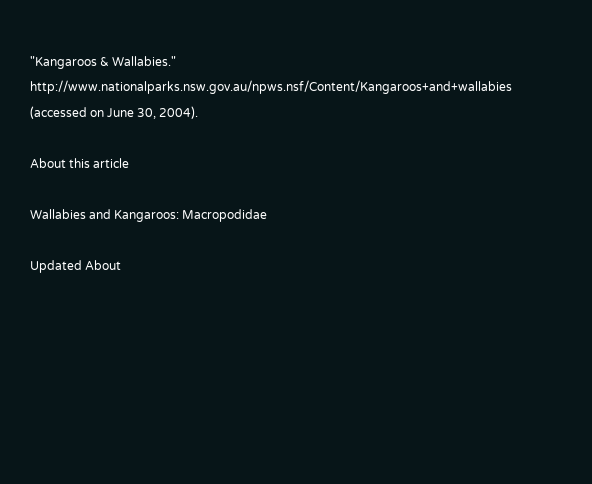"Kangaroos & Wallabies." http://www.nationalparks.nsw.gov.au/npws.nsf/Content/Kangaroos+and+wallabies (accessed on June 30, 2004).

About this article

Wallabies and Kangaroos: Macropodidae

Updated About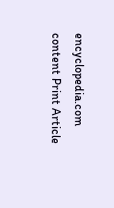encyclopedia.com content Print Article